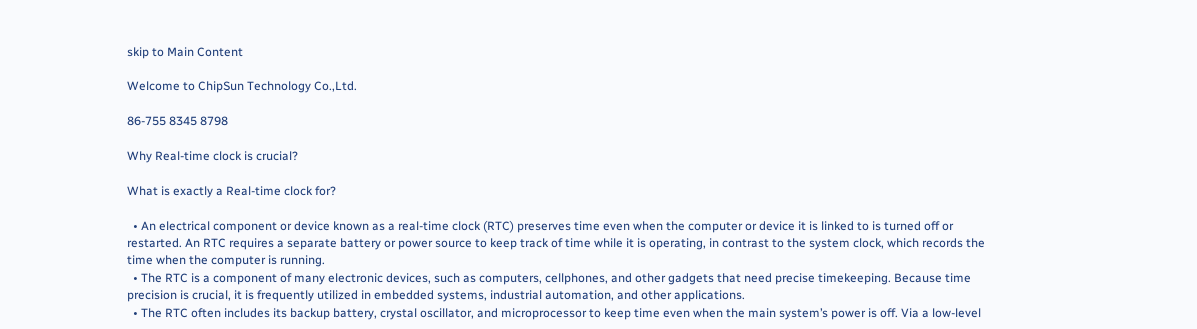skip to Main Content

Welcome to ChipSun Technology Co.,Ltd.

86-755 8345 8798

Why Real-time clock is crucial?

What is exactly a Real-time clock for?

  • An electrical component or device known as a real-time clock (RTC) preserves time even when the computer or device it is linked to is turned off or restarted. An RTC requires a separate battery or power source to keep track of time while it is operating, in contrast to the system clock, which records the time when the computer is running.
  • The RTC is a component of many electronic devices, such as computers, cellphones, and other gadgets that need precise timekeeping. Because time precision is crucial, it is frequently utilized in embedded systems, industrial automation, and other applications.
  • The RTC often includes its backup battery, crystal oscillator, and microprocessor to keep time even when the main system’s power is off. Via a low-level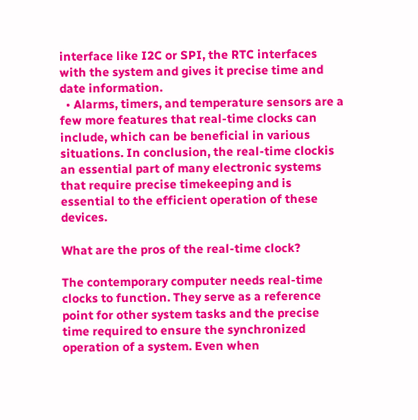interface like I2C or SPI, the RTC interfaces with the system and gives it precise time and date information.
  • Alarms, timers, and temperature sensors are a few more features that real-time clocks can include, which can be beneficial in various situations. In conclusion, the real-time clockis an essential part of many electronic systems that require precise timekeeping and is essential to the efficient operation of these devices.

What are the pros of the real-time clock?

The contemporary computer needs real-time clocks to function. They serve as a reference point for other system tasks and the precise time required to ensure the synchronized operation of a system. Even when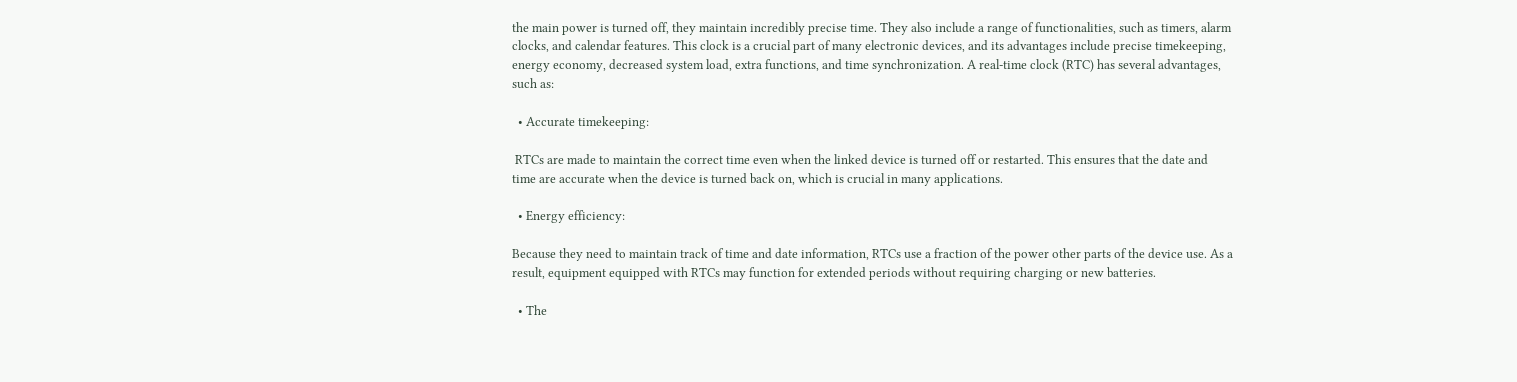the main power is turned off, they maintain incredibly precise time. They also include a range of functionalities, such as timers, alarm clocks, and calendar features. This clock is a crucial part of many electronic devices, and its advantages include precise timekeeping, energy economy, decreased system load, extra functions, and time synchronization. A real-time clock (RTC) has several advantages, such as:

  • Accurate timekeeping:

 RTCs are made to maintain the correct time even when the linked device is turned off or restarted. This ensures that the date and time are accurate when the device is turned back on, which is crucial in many applications.

  • Energy efficiency:

Because they need to maintain track of time and date information, RTCs use a fraction of the power other parts of the device use. As a result, equipment equipped with RTCs may function for extended periods without requiring charging or new batteries.

  • The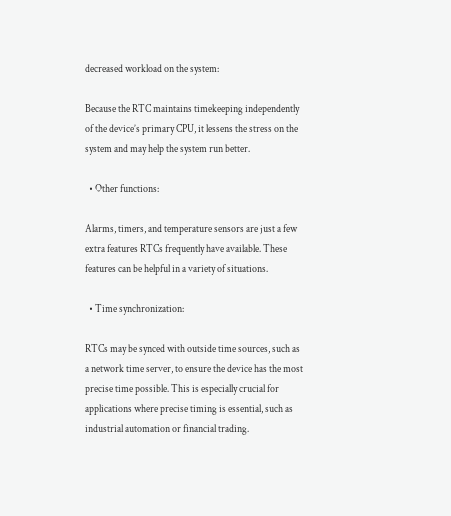decreased workload on the system:

Because the RTC maintains timekeeping independently of the device’s primary CPU, it lessens the stress on the system and may help the system run better.

  • Other functions:

Alarms, timers, and temperature sensors are just a few extra features RTCs frequently have available. These features can be helpful in a variety of situations.

  • Time synchronization:

RTCs may be synced with outside time sources, such as a network time server, to ensure the device has the most precise time possible. This is especially crucial for applications where precise timing is essential, such as industrial automation or financial trading.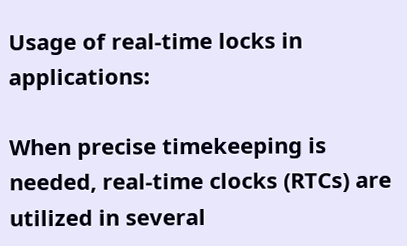Usage of real-time locks in applications:

When precise timekeeping is needed, real-time clocks (RTCs) are utilized in several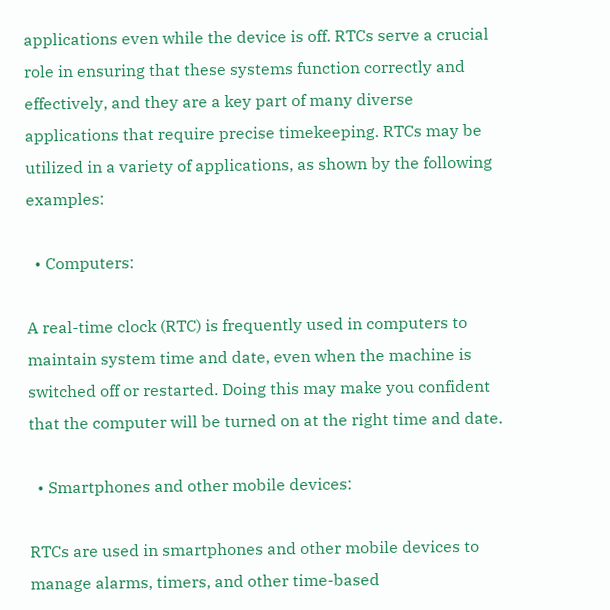applications even while the device is off. RTCs serve a crucial role in ensuring that these systems function correctly and effectively, and they are a key part of many diverse applications that require precise timekeeping. RTCs may be utilized in a variety of applications, as shown by the following examples:

  • Computers:

A real-time clock (RTC) is frequently used in computers to maintain system time and date, even when the machine is switched off or restarted. Doing this may make you confident that the computer will be turned on at the right time and date.

  • Smartphones and other mobile devices:

RTCs are used in smartphones and other mobile devices to manage alarms, timers, and other time-based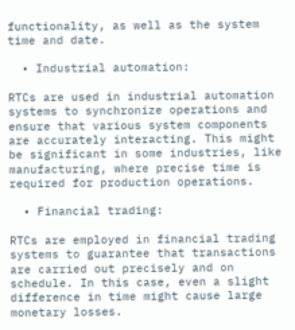functionality, as well as the system time and date.

  • Industrial automation:

RTCs are used in industrial automation systems to synchronize operations and ensure that various system components are accurately interacting. This might be significant in some industries, like manufacturing, where precise time is required for production operations.

  • Financial trading:

RTCs are employed in financial trading systems to guarantee that transactions are carried out precisely and on schedule. In this case, even a slight difference in time might cause large monetary losses.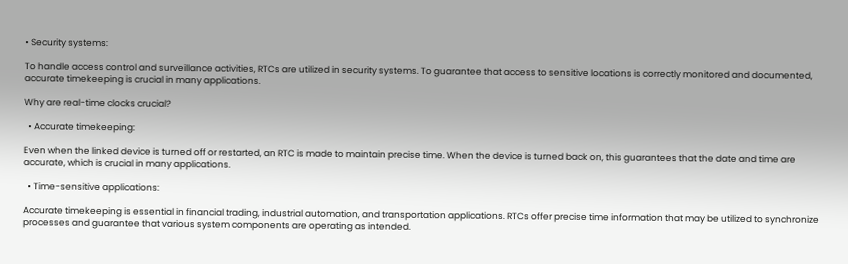• Security systems:

To handle access control and surveillance activities, RTCs are utilized in security systems. To guarantee that access to sensitive locations is correctly monitored and documented, accurate timekeeping is crucial in many applications.

Why are real-time clocks crucial?

  • Accurate timekeeping:

Even when the linked device is turned off or restarted, an RTC is made to maintain precise time. When the device is turned back on, this guarantees that the date and time are accurate, which is crucial in many applications.

  • Time-sensitive applications:

Accurate timekeeping is essential in financial trading, industrial automation, and transportation applications. RTCs offer precise time information that may be utilized to synchronize processes and guarantee that various system components are operating as intended.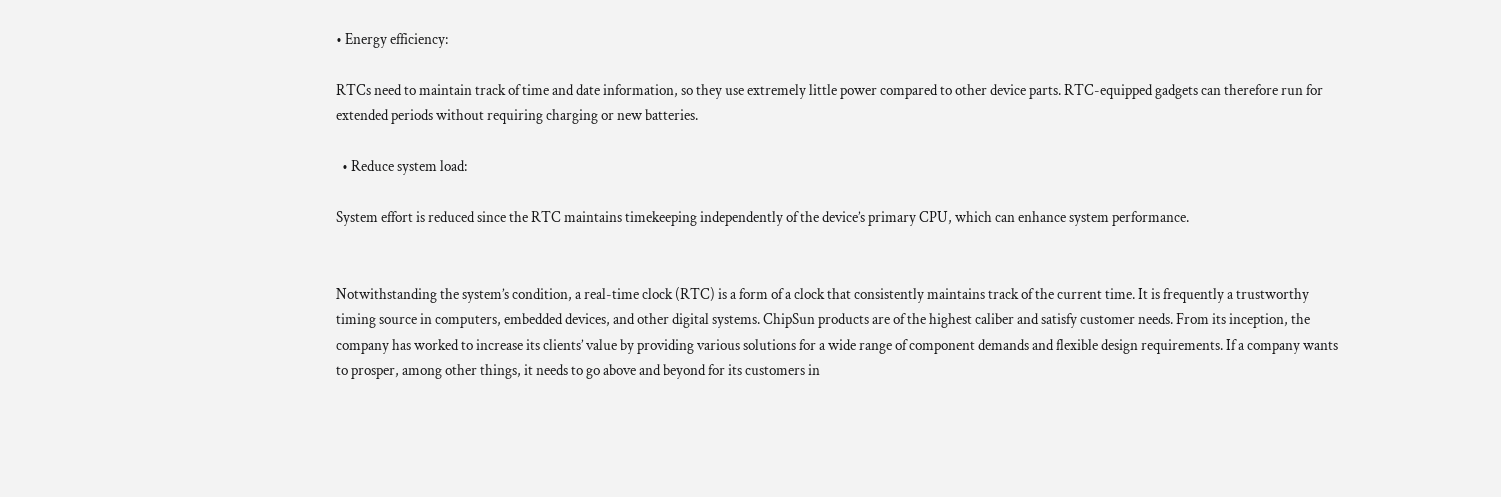• Energy efficiency:

RTCs need to maintain track of time and date information, so they use extremely little power compared to other device parts. RTC-equipped gadgets can therefore run for extended periods without requiring charging or new batteries.

  • Reduce system load:

System effort is reduced since the RTC maintains timekeeping independently of the device’s primary CPU, which can enhance system performance.


Notwithstanding the system’s condition, a real-time clock (RTC) is a form of a clock that consistently maintains track of the current time. It is frequently a trustworthy timing source in computers, embedded devices, and other digital systems. ChipSun products are of the highest caliber and satisfy customer needs. From its inception, the company has worked to increase its clients’ value by providing various solutions for a wide range of component demands and flexible design requirements. If a company wants to prosper, among other things, it needs to go above and beyond for its customers in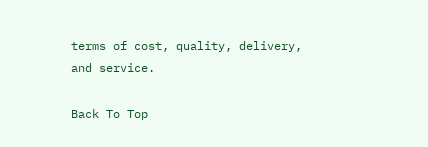terms of cost, quality, delivery, and service.

Back To Top